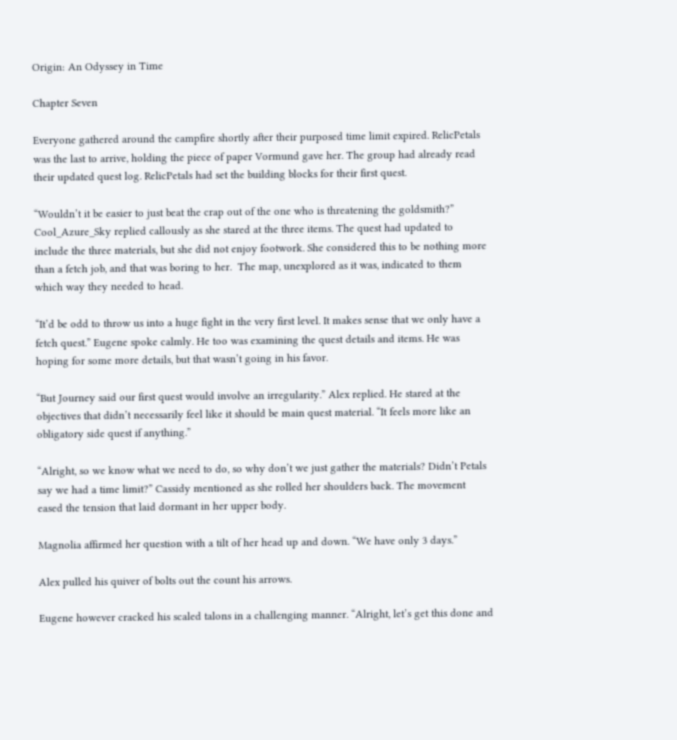Origin: An Odyssey in Time

Chapter Seven

Everyone gathered around the campfire shortly after their purposed time limit expired. RelicPetals was the last to arrive, holding the piece of paper Vormund gave her. The group had already read their updated quest log. RelicPetals had set the building blocks for their first quest.

“Wouldn’t it be easier to just beat the crap out of the one who is threatening the goldsmith?” Cool_Azure_Sky replied callously as she stared at the three items. The quest had updated to include the three materials, but she did not enjoy footwork. She considered this to be nothing more than a fetch job, and that was boring to her.  The map, unexplored as it was, indicated to them which way they needed to head.

“It’d be odd to throw us into a huge fight in the very first level. It makes sense that we only have a fetch quest.” Eugene spoke calmly. He too was examining the quest details and items. He was hoping for some more details, but that wasn’t going in his favor.

“But Journey said our first quest would involve an irregularity.” Alex replied. He stared at the objectives that didn’t necessarily feel like it should be main quest material. “It feels more like an obligatory side quest if anything.”

“Alright, so we know what we need to do, so why don’t we just gather the materials? Didn’t Petals say we had a time limit?” Cassidy mentioned as she rolled her shoulders back. The movement eased the tension that laid dormant in her upper body.

Magnolia affirmed her question with a tilt of her head up and down. “We have only 3 days.”

Alex pulled his quiver of bolts out the count his arrows.

Eugene however cracked his scaled talons in a challenging manner. “Alright, let’s get this done and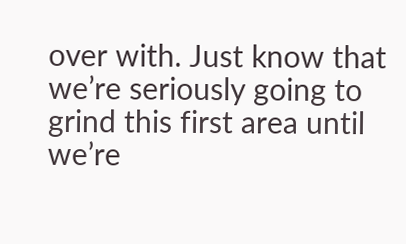over with. Just know that we’re seriously going to grind this first area until we’re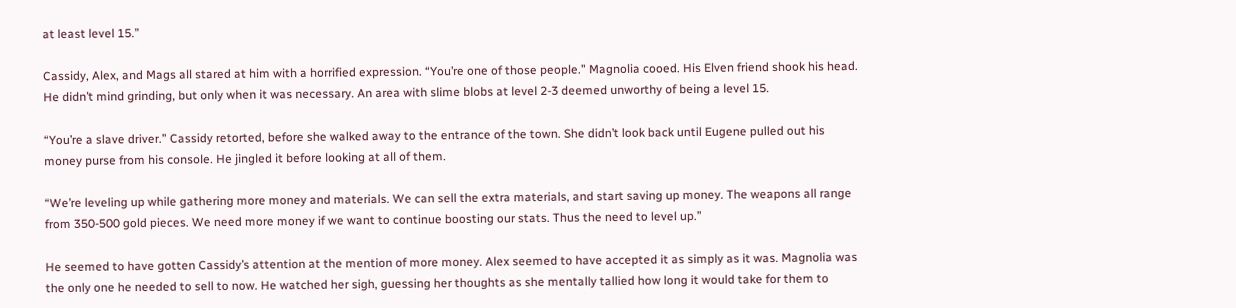at least level 15.”

Cassidy, Alex, and Mags all stared at him with a horrified expression. “You’re one of those people.” Magnolia cooed. His Elven friend shook his head. He didn’t mind grinding, but only when it was necessary. An area with slime blobs at level 2-3 deemed unworthy of being a level 15.

“You’re a slave driver.” Cassidy retorted, before she walked away to the entrance of the town. She didn’t look back until Eugene pulled out his money purse from his console. He jingled it before looking at all of them.

“We’re leveling up while gathering more money and materials. We can sell the extra materials, and start saving up money. The weapons all range from 350-500 gold pieces. We need more money if we want to continue boosting our stats. Thus the need to level up.”

He seemed to have gotten Cassidy’s attention at the mention of more money. Alex seemed to have accepted it as simply as it was. Magnolia was the only one he needed to sell to now. He watched her sigh, guessing her thoughts as she mentally tallied how long it would take for them to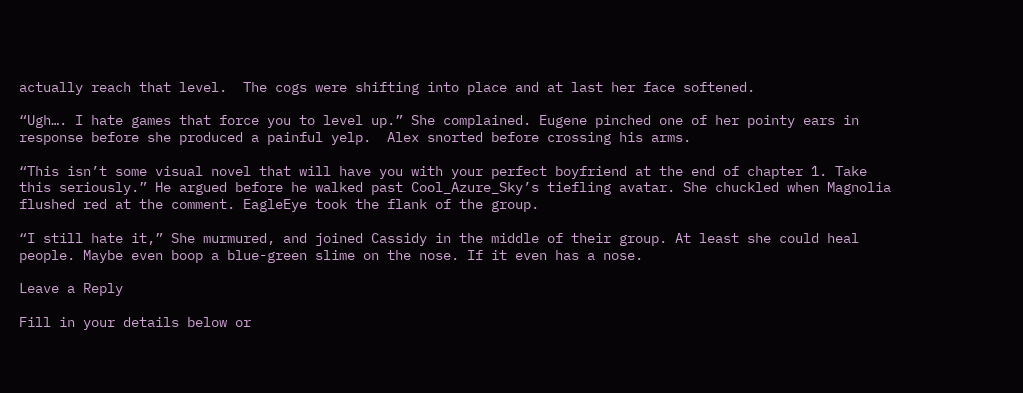actually reach that level.  The cogs were shifting into place and at last her face softened.

“Ugh…. I hate games that force you to level up.” She complained. Eugene pinched one of her pointy ears in response before she produced a painful yelp.  Alex snorted before crossing his arms.

“This isn’t some visual novel that will have you with your perfect boyfriend at the end of chapter 1. Take this seriously.” He argued before he walked past Cool_Azure_Sky’s tiefling avatar. She chuckled when Magnolia flushed red at the comment. EagleEye took the flank of the group.

“I still hate it,” She murmured, and joined Cassidy in the middle of their group. At least she could heal people. Maybe even boop a blue-green slime on the nose. If it even has a nose.

Leave a Reply

Fill in your details below or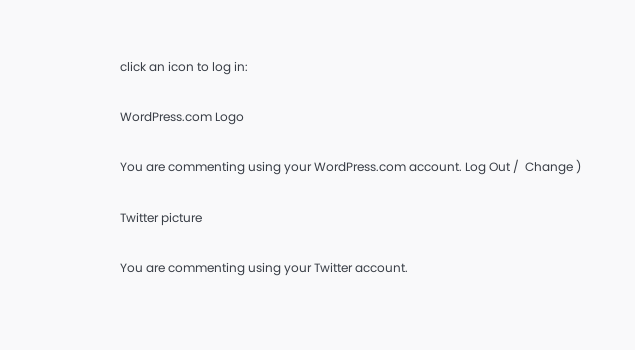click an icon to log in:

WordPress.com Logo

You are commenting using your WordPress.com account. Log Out /  Change )

Twitter picture

You are commenting using your Twitter account.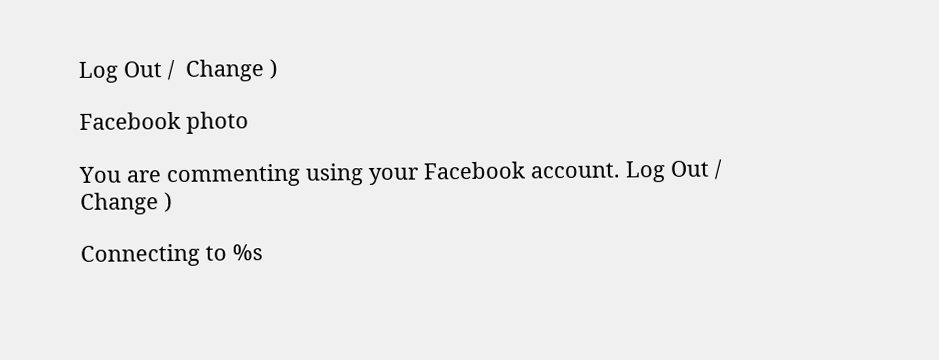Log Out /  Change )

Facebook photo

You are commenting using your Facebook account. Log Out /  Change )

Connecting to %s